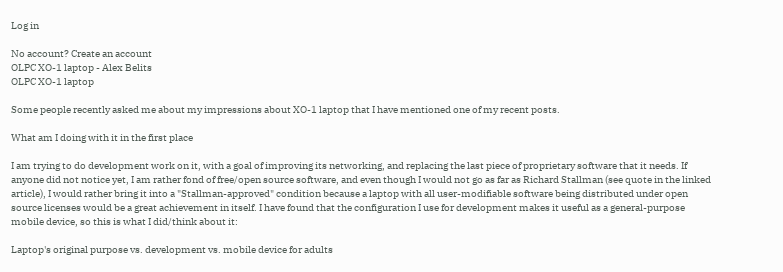Log in

No account? Create an account
OLPC XO-1 laptop - Alex Belits
OLPC XO-1 laptop

Some people recently asked me about my impressions about XO-1 laptop that I have mentioned one of my recent posts.

What am I doing with it in the first place

I am trying to do development work on it, with a goal of improving its networking, and replacing the last piece of proprietary software that it needs. If anyone did not notice yet, I am rather fond of free/open source software, and even though I would not go as far as Richard Stallman (see quote in the linked article), I would rather bring it into a "Stallman-approved" condition because a laptop with all user-modifiable software being distributed under open source licenses would be a great achievement in itself. I have found that the configuration I use for development makes it useful as a general-purpose mobile device, so this is what I did/think about it:

Laptop's original purpose vs. development vs. mobile device for adults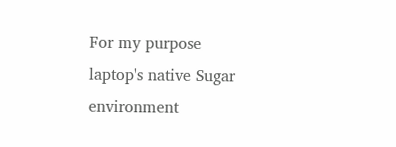For my purpose laptop's native Sugar environment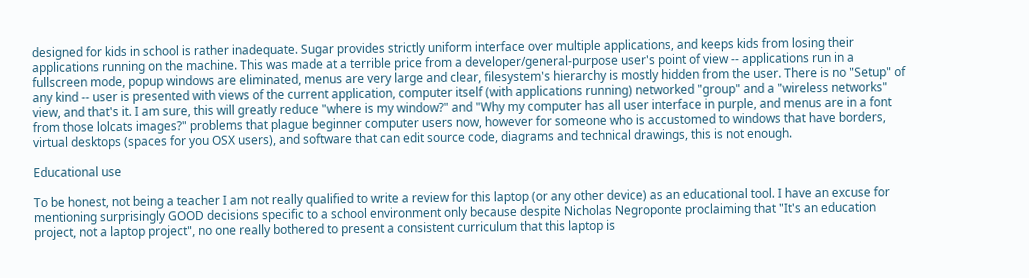designed for kids in school is rather inadequate. Sugar provides strictly uniform interface over multiple applications, and keeps kids from losing their applications running on the machine. This was made at a terrible price from a developer/general-purpose user's point of view -- applications run in a fullscreen mode, popup windows are eliminated, menus are very large and clear, filesystem's hierarchy is mostly hidden from the user. There is no "Setup" of any kind -- user is presented with views of the current application, computer itself (with applications running) networked "group" and a "wireless networks" view, and that's it. I am sure, this will greatly reduce "where is my window?" and "Why my computer has all user interface in purple, and menus are in a font from those lolcats images?" problems that plague beginner computer users now, however for someone who is accustomed to windows that have borders, virtual desktops (spaces for you OSX users), and software that can edit source code, diagrams and technical drawings, this is not enough.

Educational use

To be honest, not being a teacher I am not really qualified to write a review for this laptop (or any other device) as an educational tool. I have an excuse for mentioning surprisingly GOOD decisions specific to a school environment only because despite Nicholas Negroponte proclaiming that "It's an education project, not a laptop project", no one really bothered to present a consistent curriculum that this laptop is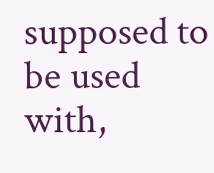supposed to be used with,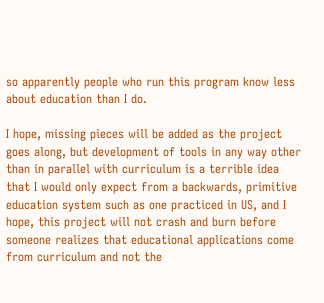so apparently people who run this program know less about education than I do.

I hope, missing pieces will be added as the project goes along, but development of tools in any way other than in parallel with curriculum is a terrible idea that I would only expect from a backwards, primitive education system such as one practiced in US, and I hope, this project will not crash and burn before someone realizes that educational applications come from curriculum and not the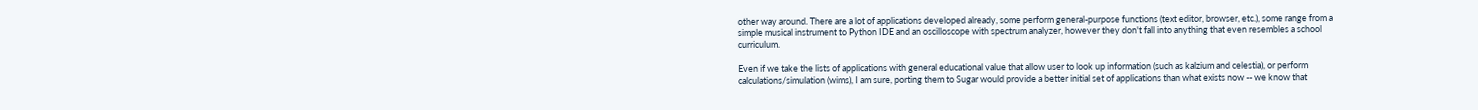other way around. There are a lot of applications developed already, some perform general-purpose functions (text editor, browser, etc.), some range from a simple musical instrument to Python IDE and an oscilloscope with spectrum analyzer, however they don't fall into anything that even resembles a school curriculum.

Even if we take the lists of applications with general educational value that allow user to look up information (such as kalzium and celestia), or perform calculations/simulation (wims), I am sure, porting them to Sugar would provide a better initial set of applications than what exists now -- we know that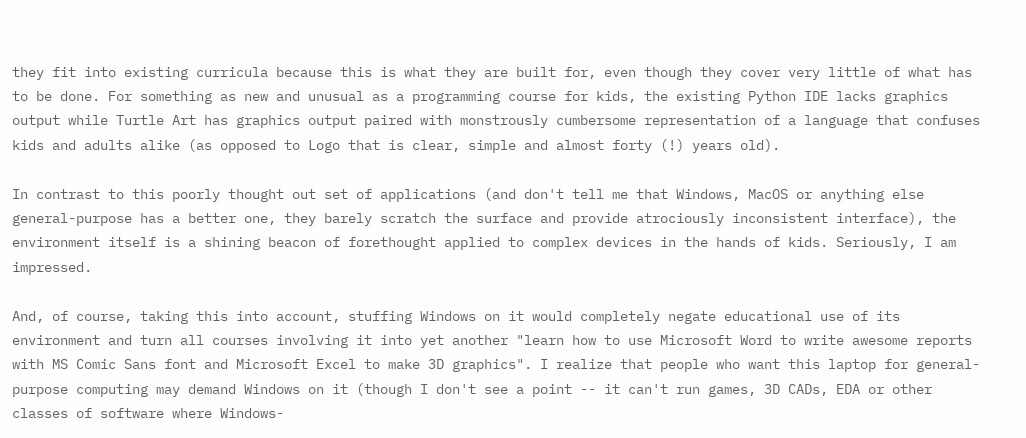they fit into existing curricula because this is what they are built for, even though they cover very little of what has to be done. For something as new and unusual as a programming course for kids, the existing Python IDE lacks graphics output while Turtle Art has graphics output paired with monstrously cumbersome representation of a language that confuses kids and adults alike (as opposed to Logo that is clear, simple and almost forty (!) years old).

In contrast to this poorly thought out set of applications (and don't tell me that Windows, MacOS or anything else general-purpose has a better one, they barely scratch the surface and provide atrociously inconsistent interface), the environment itself is a shining beacon of forethought applied to complex devices in the hands of kids. Seriously, I am impressed.

And, of course, taking this into account, stuffing Windows on it would completely negate educational use of its environment and turn all courses involving it into yet another "learn how to use Microsoft Word to write awesome reports with MS Comic Sans font and Microsoft Excel to make 3D graphics". I realize that people who want this laptop for general-purpose computing may demand Windows on it (though I don't see a point -- it can't run games, 3D CADs, EDA or other classes of software where Windows-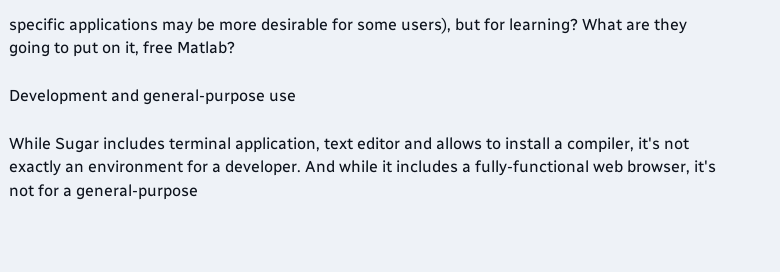specific applications may be more desirable for some users), but for learning? What are they going to put on it, free Matlab?

Development and general-purpose use

While Sugar includes terminal application, text editor and allows to install a compiler, it's not exactly an environment for a developer. And while it includes a fully-functional web browser, it's not for a general-purpose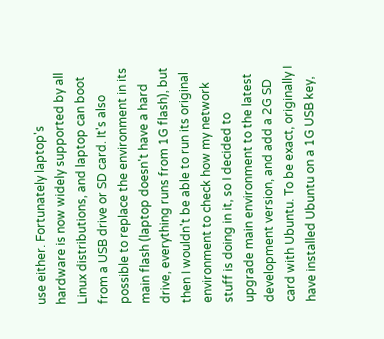use either. Fortunately laptop's hardware is now widely supported by all Linux distributions, and laptop can boot from a USB drive or SD card. It's also possible to replace the environment in its main flash (laptop doesn't have a hard drive, everything runs from 1G flash), but then I wouldn't be able to run its original environment to check how my network stuff is doing in it, so I decided to upgrade main environment to the latest development version, and add a 2G SD card with Ubuntu. To be exact, originally I have installed Ubuntu on a 1G USB key,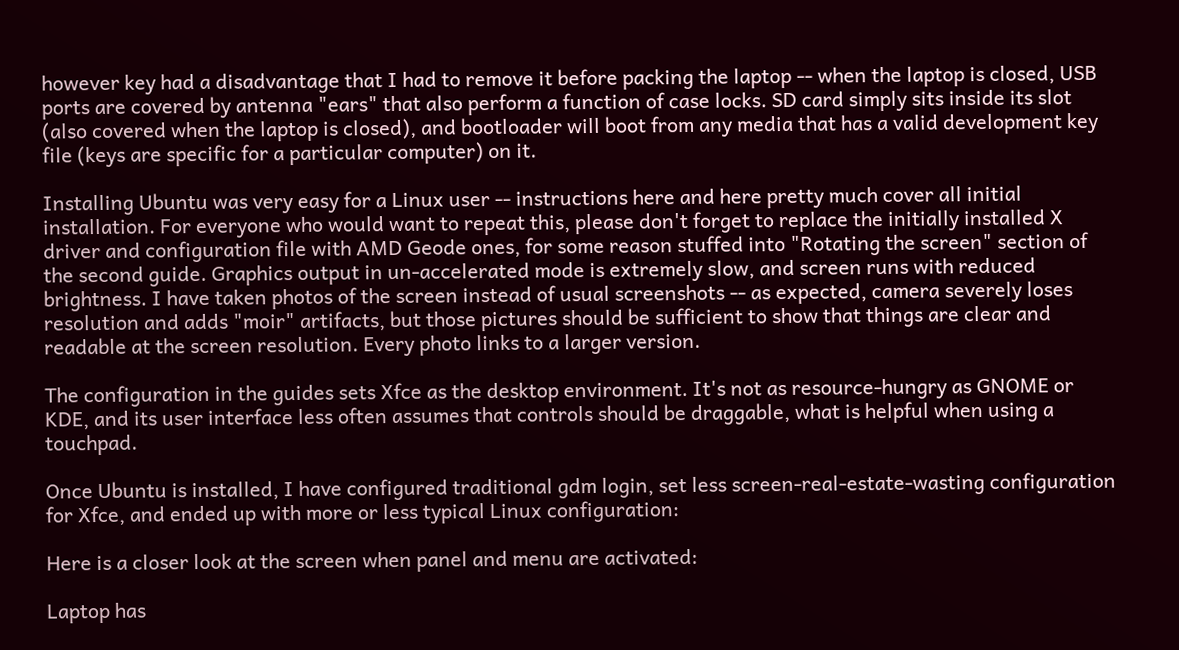however key had a disadvantage that I had to remove it before packing the laptop -- when the laptop is closed, USB ports are covered by antenna "ears" that also perform a function of case locks. SD card simply sits inside its slot (also covered when the laptop is closed), and bootloader will boot from any media that has a valid development key file (keys are specific for a particular computer) on it.

Installing Ubuntu was very easy for a Linux user -- instructions here and here pretty much cover all initial installation. For everyone who would want to repeat this, please don't forget to replace the initially installed X driver and configuration file with AMD Geode ones, for some reason stuffed into "Rotating the screen" section of the second guide. Graphics output in un-accelerated mode is extremely slow, and screen runs with reduced brightness. I have taken photos of the screen instead of usual screenshots -- as expected, camera severely loses resolution and adds "moir" artifacts, but those pictures should be sufficient to show that things are clear and readable at the screen resolution. Every photo links to a larger version.

The configuration in the guides sets Xfce as the desktop environment. It's not as resource-hungry as GNOME or KDE, and its user interface less often assumes that controls should be draggable, what is helpful when using a touchpad.

Once Ubuntu is installed, I have configured traditional gdm login, set less screen-real-estate-wasting configuration for Xfce, and ended up with more or less typical Linux configuration:

Here is a closer look at the screen when panel and menu are activated:

Laptop has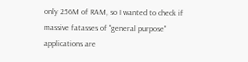only 256M of RAM, so I wanted to check if massive fatasses of "general purpose" applications are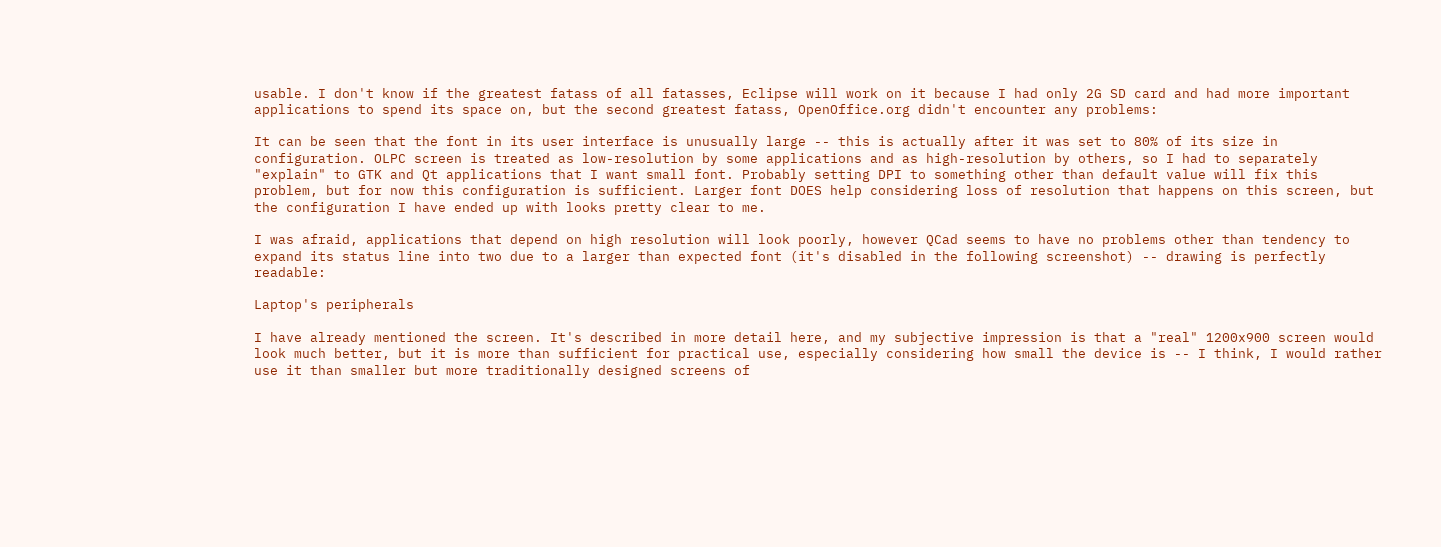usable. I don't know if the greatest fatass of all fatasses, Eclipse will work on it because I had only 2G SD card and had more important applications to spend its space on, but the second greatest fatass, OpenOffice.org didn't encounter any problems:

It can be seen that the font in its user interface is unusually large -- this is actually after it was set to 80% of its size in configuration. OLPC screen is treated as low-resolution by some applications and as high-resolution by others, so I had to separately "explain" to GTK and Qt applications that I want small font. Probably setting DPI to something other than default value will fix this problem, but for now this configuration is sufficient. Larger font DOES help considering loss of resolution that happens on this screen, but the configuration I have ended up with looks pretty clear to me.

I was afraid, applications that depend on high resolution will look poorly, however QCad seems to have no problems other than tendency to expand its status line into two due to a larger than expected font (it's disabled in the following screenshot) -- drawing is perfectly readable:

Laptop's peripherals

I have already mentioned the screen. It's described in more detail here, and my subjective impression is that a "real" 1200x900 screen would look much better, but it is more than sufficient for practical use, especially considering how small the device is -- I think, I would rather use it than smaller but more traditionally designed screens of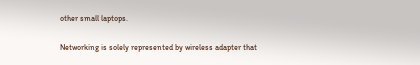other small laptops.

Networking is solely represented by wireless adapter that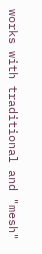works with traditional and "mesh"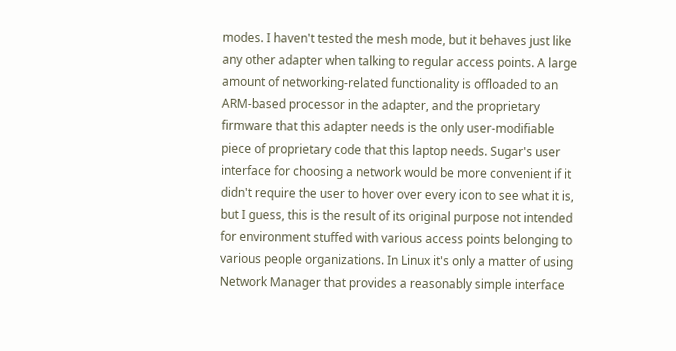modes. I haven't tested the mesh mode, but it behaves just like any other adapter when talking to regular access points. A large amount of networking-related functionality is offloaded to an ARM-based processor in the adapter, and the proprietary firmware that this adapter needs is the only user-modifiable piece of proprietary code that this laptop needs. Sugar's user interface for choosing a network would be more convenient if it didn't require the user to hover over every icon to see what it is, but I guess, this is the result of its original purpose not intended for environment stuffed with various access points belonging to various people organizations. In Linux it's only a matter of using Network Manager that provides a reasonably simple interface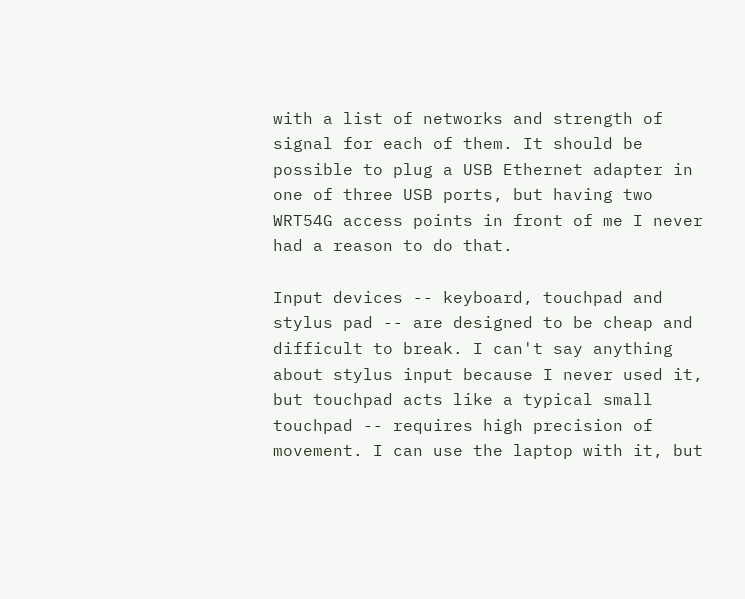with a list of networks and strength of signal for each of them. It should be possible to plug a USB Ethernet adapter in one of three USB ports, but having two WRT54G access points in front of me I never had a reason to do that.

Input devices -- keyboard, touchpad and stylus pad -- are designed to be cheap and difficult to break. I can't say anything about stylus input because I never used it, but touchpad acts like a typical small touchpad -- requires high precision of movement. I can use the laptop with it, but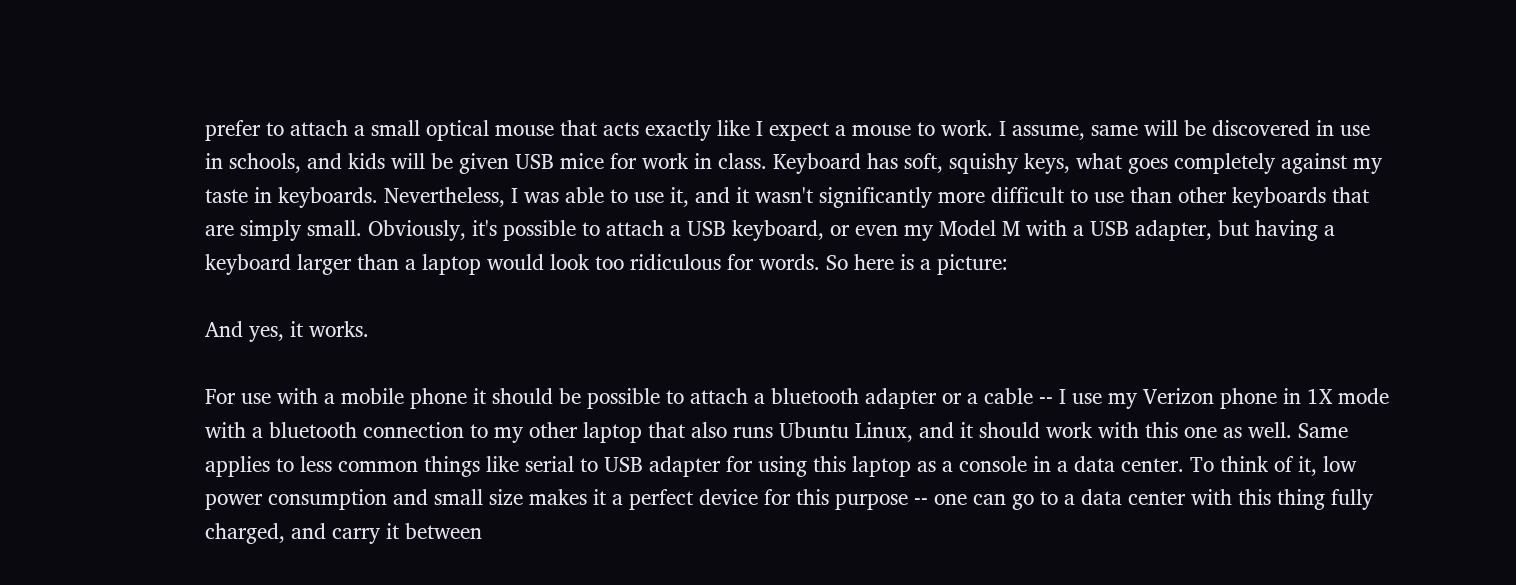prefer to attach a small optical mouse that acts exactly like I expect a mouse to work. I assume, same will be discovered in use in schools, and kids will be given USB mice for work in class. Keyboard has soft, squishy keys, what goes completely against my taste in keyboards. Nevertheless, I was able to use it, and it wasn't significantly more difficult to use than other keyboards that are simply small. Obviously, it's possible to attach a USB keyboard, or even my Model M with a USB adapter, but having a keyboard larger than a laptop would look too ridiculous for words. So here is a picture:

And yes, it works.

For use with a mobile phone it should be possible to attach a bluetooth adapter or a cable -- I use my Verizon phone in 1X mode with a bluetooth connection to my other laptop that also runs Ubuntu Linux, and it should work with this one as well. Same applies to less common things like serial to USB adapter for using this laptop as a console in a data center. To think of it, low power consumption and small size makes it a perfect device for this purpose -- one can go to a data center with this thing fully charged, and carry it between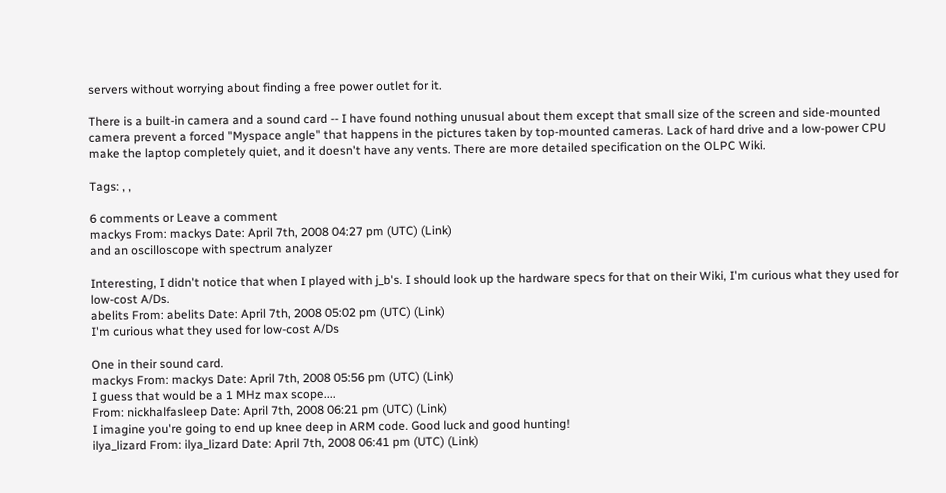servers without worrying about finding a free power outlet for it.

There is a built-in camera and a sound card -- I have found nothing unusual about them except that small size of the screen and side-mounted camera prevent a forced "Myspace angle" that happens in the pictures taken by top-mounted cameras. Lack of hard drive and a low-power CPU make the laptop completely quiet, and it doesn't have any vents. There are more detailed specification on the OLPC Wiki.

Tags: , ,

6 comments or Leave a comment
mackys From: mackys Date: April 7th, 2008 04:27 pm (UTC) (Link)
and an oscilloscope with spectrum analyzer

Interesting, I didn't notice that when I played with j_b's. I should look up the hardware specs for that on their Wiki, I'm curious what they used for low-cost A/Ds.
abelits From: abelits Date: April 7th, 2008 05:02 pm (UTC) (Link)
I'm curious what they used for low-cost A/Ds

One in their sound card.
mackys From: mackys Date: April 7th, 2008 05:56 pm (UTC) (Link)
I guess that would be a 1 MHz max scope....
From: nickhalfasleep Date: April 7th, 2008 06:21 pm (UTC) (Link)
I imagine you're going to end up knee deep in ARM code. Good luck and good hunting!
ilya_lizard From: ilya_lizard Date: April 7th, 2008 06:41 pm (UTC) (Link)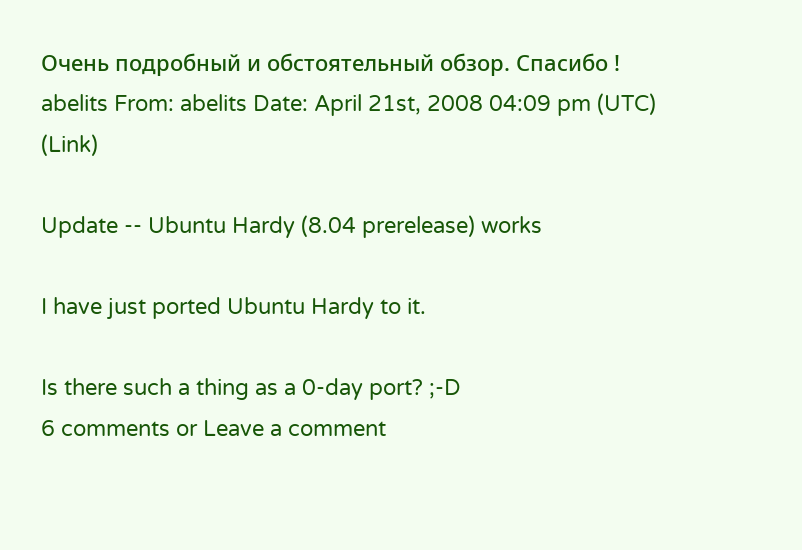Очень подробный и обстоятельный обзор. Спасибо !
abelits From: abelits Date: April 21st, 2008 04:09 pm (UTC) (Link)

Update -- Ubuntu Hardy (8.04 prerelease) works

I have just ported Ubuntu Hardy to it.

Is there such a thing as a 0-day port? ;-D
6 comments or Leave a comment